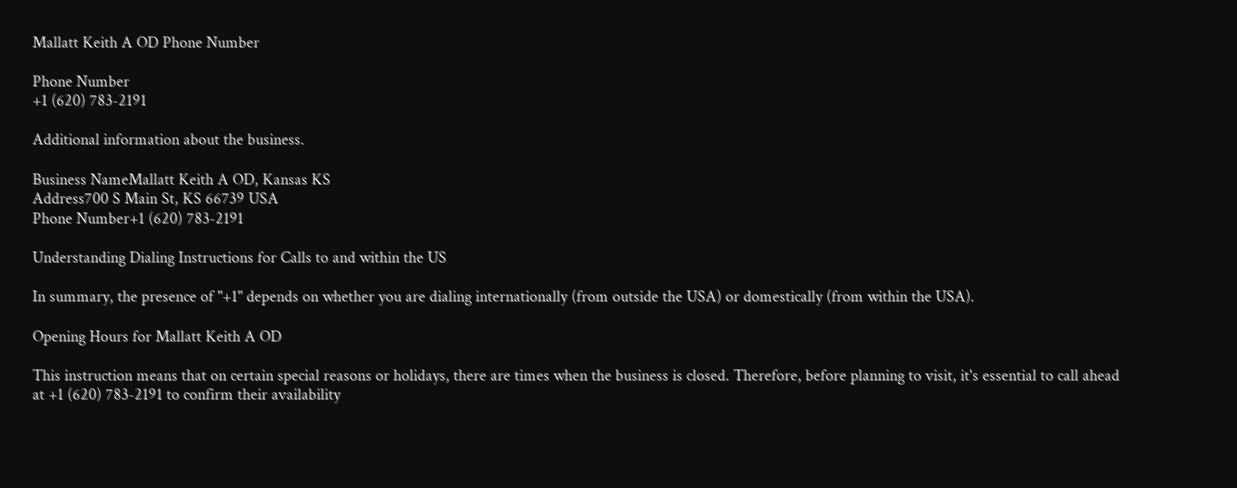Mallatt Keith A OD Phone Number

Phone Number
+1 (620) 783-2191

Additional information about the business.

Business NameMallatt Keith A OD, Kansas KS
Address700 S Main St, KS 66739 USA
Phone Number+1 (620) 783-2191

Understanding Dialing Instructions for Calls to and within the US

In summary, the presence of "+1" depends on whether you are dialing internationally (from outside the USA) or domestically (from within the USA).

Opening Hours for Mallatt Keith A OD

This instruction means that on certain special reasons or holidays, there are times when the business is closed. Therefore, before planning to visit, it's essential to call ahead at +1 (620) 783-2191 to confirm their availability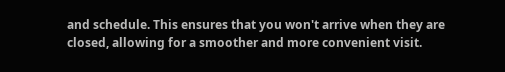and schedule. This ensures that you won't arrive when they are closed, allowing for a smoother and more convenient visit.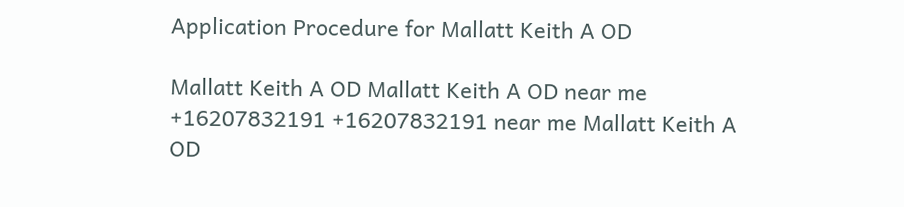Application Procedure for Mallatt Keith A OD

Mallatt Keith A OD Mallatt Keith A OD near me +16207832191 +16207832191 near me Mallatt Keith A OD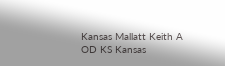Kansas Mallatt Keith A OD KS Kansas